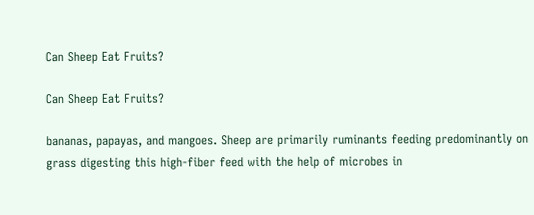Can Sheep Eat Fruits?

Can Sheep Eat Fruits?

bananas, papayas, and mangoes. Sheep are primarily ruminants feeding predominantly on grass digesting this high-fiber feed with the help of microbes in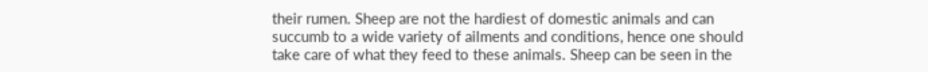their rumen. Sheep are not the hardiest of domestic animals and can succumb to a wide variety of ailments and conditions, hence one should take care of what they feed to these animals. Sheep can be seen in the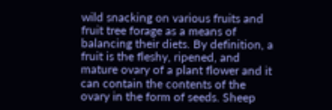wild snacking on various fruits and fruit tree forage as a means of balancing their diets. By definition, a fruit is the fleshy, ripened, and mature ovary of a plant flower and it can contain the contents of the ovary in the form of seeds. Sheep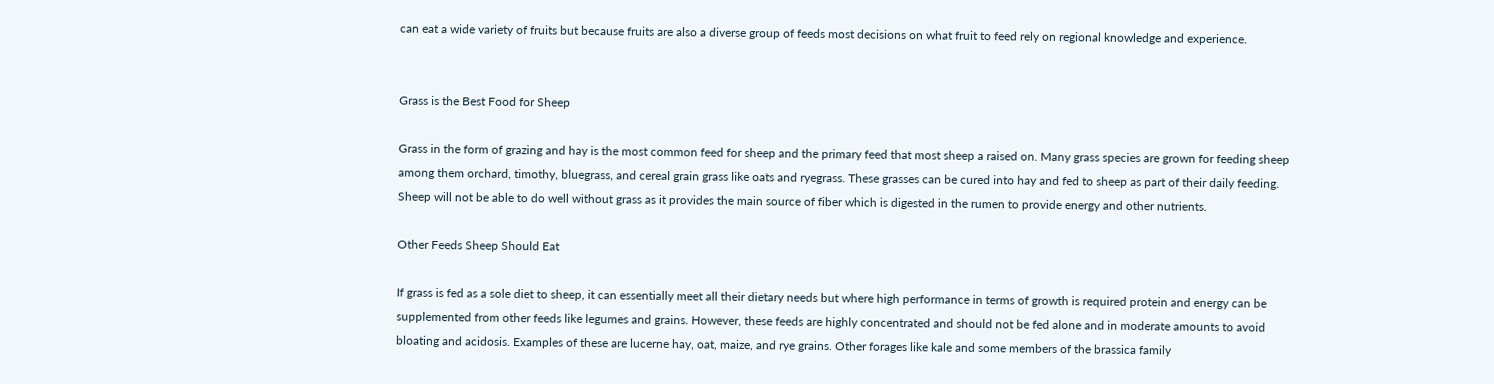can eat a wide variety of fruits but because fruits are also a diverse group of feeds most decisions on what fruit to feed rely on regional knowledge and experience.


Grass is the Best Food for Sheep

Grass in the form of grazing and hay is the most common feed for sheep and the primary feed that most sheep a raised on. Many grass species are grown for feeding sheep among them orchard, timothy, bluegrass, and cereal grain grass like oats and ryegrass. These grasses can be cured into hay and fed to sheep as part of their daily feeding. Sheep will not be able to do well without grass as it provides the main source of fiber which is digested in the rumen to provide energy and other nutrients.

Other Feeds Sheep Should Eat

If grass is fed as a sole diet to sheep, it can essentially meet all their dietary needs but where high performance in terms of growth is required protein and energy can be supplemented from other feeds like legumes and grains. However, these feeds are highly concentrated and should not be fed alone and in moderate amounts to avoid bloating and acidosis. Examples of these are lucerne hay, oat, maize, and rye grains. Other forages like kale and some members of the brassica family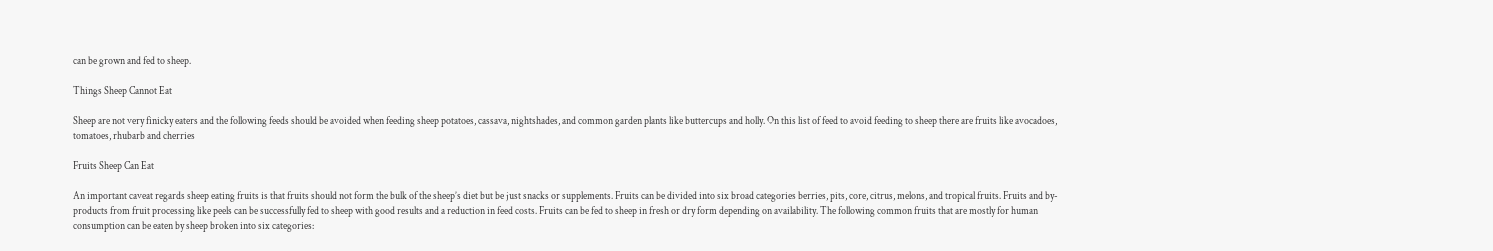can be grown and fed to sheep.

Things Sheep Cannot Eat

Sheep are not very finicky eaters and the following feeds should be avoided when feeding sheep potatoes, cassava, nightshades, and common garden plants like buttercups and holly. On this list of feed to avoid feeding to sheep there are fruits like avocadoes, tomatoes, rhubarb and cherries

Fruits Sheep Can Eat

An important caveat regards sheep eating fruits is that fruits should not form the bulk of the sheep’s diet but be just snacks or supplements. Fruits can be divided into six broad categories berries, pits, core, citrus, melons, and tropical fruits. Fruits and by-products from fruit processing like peels can be successfully fed to sheep with good results and a reduction in feed costs. Fruits can be fed to sheep in fresh or dry form depending on availability. The following common fruits that are mostly for human consumption can be eaten by sheep broken into six categories: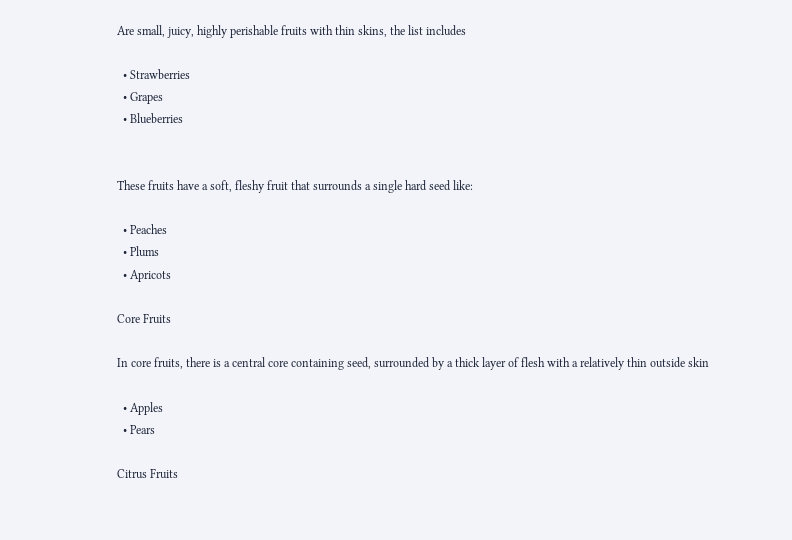Are small, juicy, highly perishable fruits with thin skins, the list includes

  • Strawberries
  • Grapes
  • Blueberries


These fruits have a soft, fleshy fruit that surrounds a single hard seed like:

  • Peaches
  • Plums
  • Apricots

Core Fruits

In core fruits, there is a central core containing seed, surrounded by a thick layer of flesh with a relatively thin outside skin

  • Apples
  • Pears

Citrus Fruits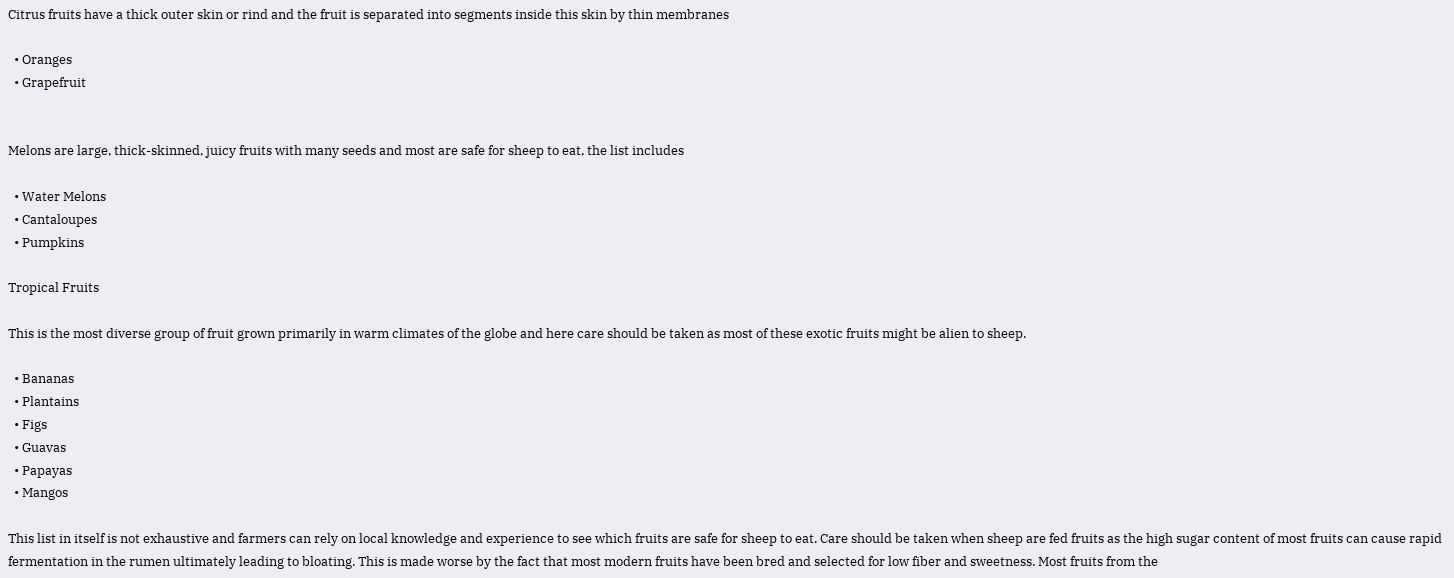Citrus fruits have a thick outer skin or rind and the fruit is separated into segments inside this skin by thin membranes

  • Oranges
  • Grapefruit


Melons are large, thick-skinned, juicy fruits with many seeds and most are safe for sheep to eat, the list includes

  • Water Melons
  • Cantaloupes
  • Pumpkins

Tropical Fruits

This is the most diverse group of fruit grown primarily in warm climates of the globe and here care should be taken as most of these exotic fruits might be alien to sheep.

  • Bananas
  • Plantains
  • Figs
  • Guavas
  • Papayas
  • Mangos

This list in itself is not exhaustive and farmers can rely on local knowledge and experience to see which fruits are safe for sheep to eat. Care should be taken when sheep are fed fruits as the high sugar content of most fruits can cause rapid fermentation in the rumen ultimately leading to bloating. This is made worse by the fact that most modern fruits have been bred and selected for low fiber and sweetness. Most fruits from the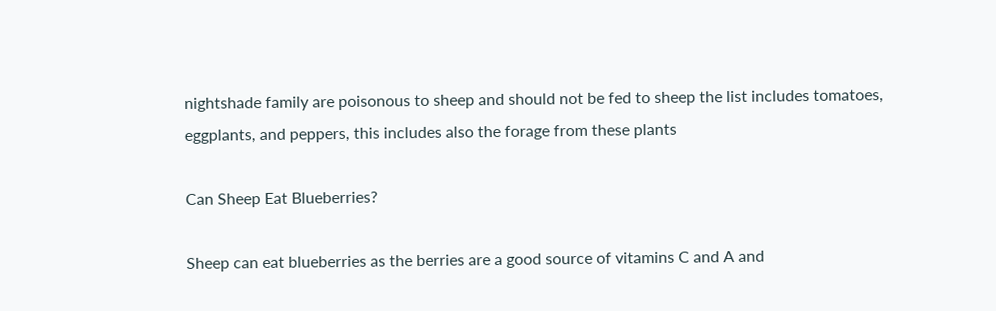nightshade family are poisonous to sheep and should not be fed to sheep the list includes tomatoes, eggplants, and peppers, this includes also the forage from these plants

Can Sheep Eat Blueberries?

Sheep can eat blueberries as the berries are a good source of vitamins C and A and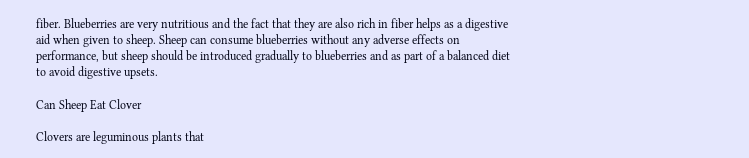fiber. Blueberries are very nutritious and the fact that they are also rich in fiber helps as a digestive aid when given to sheep. Sheep can consume blueberries without any adverse effects on performance, but sheep should be introduced gradually to blueberries and as part of a balanced diet to avoid digestive upsets.

Can Sheep Eat Clover

Clovers are leguminous plants that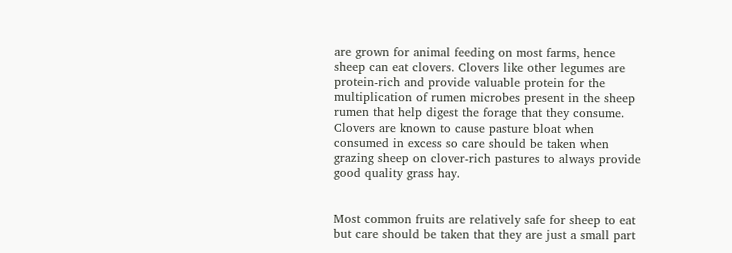are grown for animal feeding on most farms, hence sheep can eat clovers. Clovers like other legumes are protein-rich and provide valuable protein for the multiplication of rumen microbes present in the sheep rumen that help digest the forage that they consume. Clovers are known to cause pasture bloat when consumed in excess so care should be taken when grazing sheep on clover-rich pastures to always provide good quality grass hay.


Most common fruits are relatively safe for sheep to eat but care should be taken that they are just a small part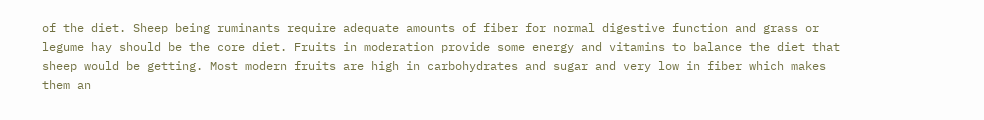of the diet. Sheep being ruminants require adequate amounts of fiber for normal digestive function and grass or legume hay should be the core diet. Fruits in moderation provide some energy and vitamins to balance the diet that sheep would be getting. Most modern fruits are high in carbohydrates and sugar and very low in fiber which makes them an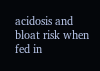acidosis and bloat risk when fed in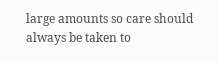large amounts so care should always be taken to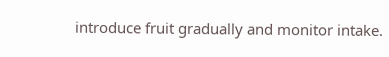introduce fruit gradually and monitor intake.